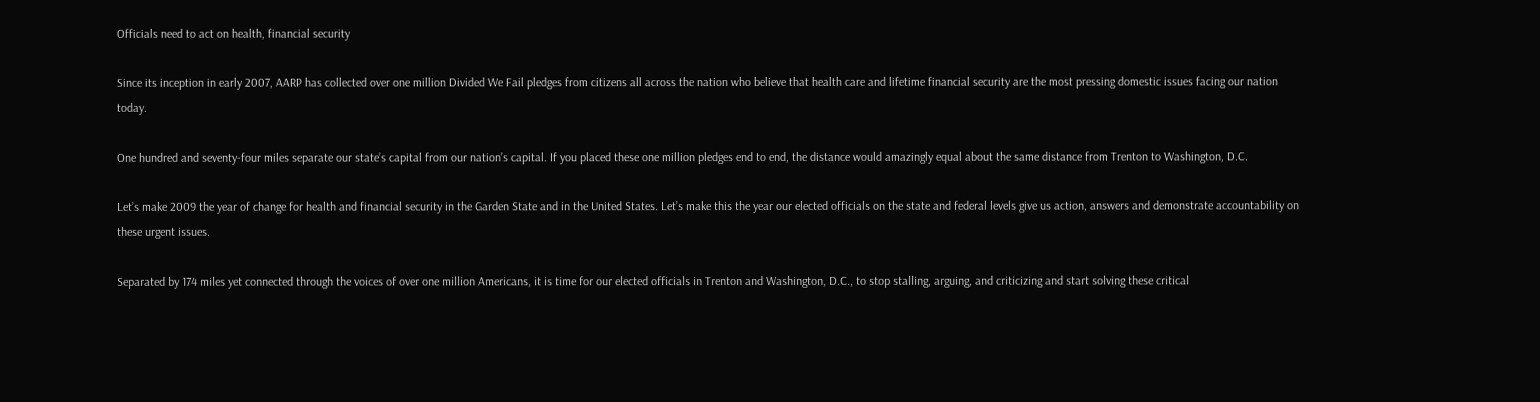Officials need to act on health, financial security

Since its inception in early 2007, AARP has collected over one million Divided We Fail pledges from citizens all across the nation who believe that health care and lifetime financial security are the most pressing domestic issues facing our nation today.

One hundred and seventy-four miles separate our state’s capital from our nation’s capital. If you placed these one million pledges end to end, the distance would amazingly equal about the same distance from Trenton to Washington, D.C.

Let’s make 2009 the year of change for health and financial security in the Garden State and in the United States. Let’s make this the year our elected officials on the state and federal levels give us action, answers and demonstrate accountability on these urgent issues.

Separated by 174 miles yet connected through the voices of over one million Americans, it is time for our elected officials in Trenton and Washington, D.C., to stop stalling, arguing, and criticizing and start solving these critical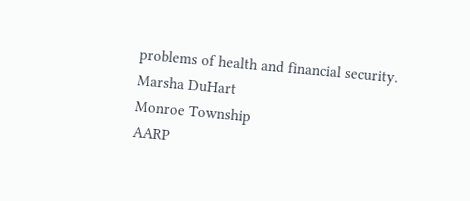problems of health and financial security.
Marsha DuHart
Monroe Township
AARP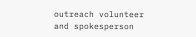outreach volunteer
and spokesperson